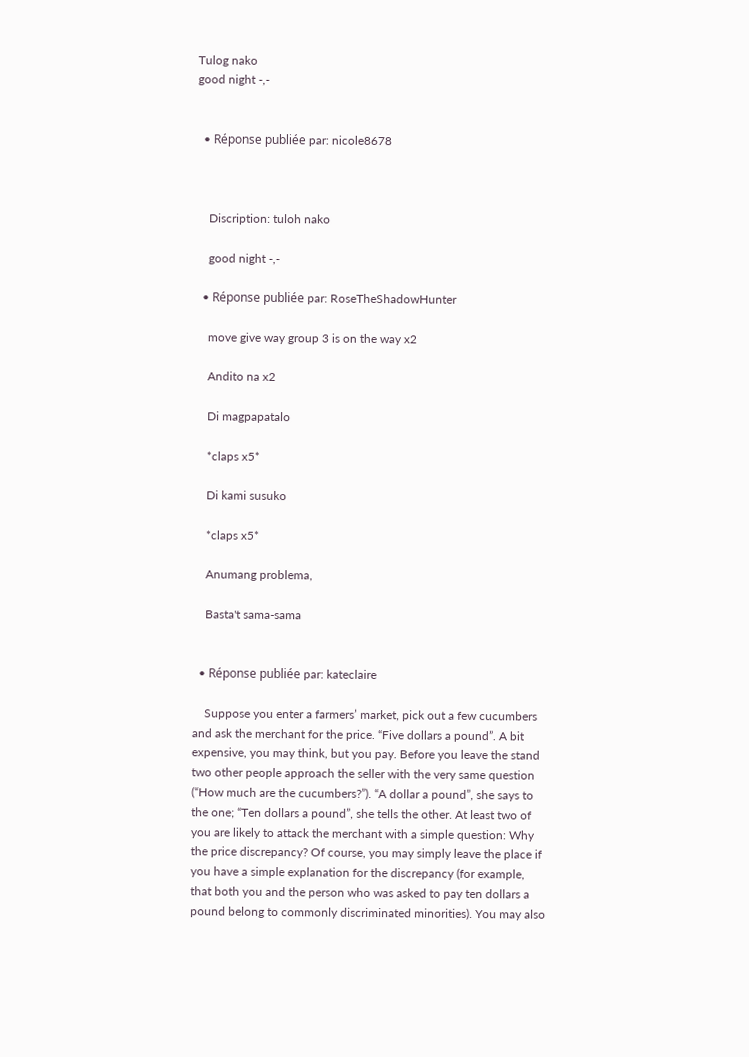Tulog nako
good night -,-


  • Réponse publiée par: nicole8678



    Discription: tuloh nako

    good night -,-

  • Réponse publiée par: RoseTheShadowHunter

    move give way group 3 is on the way x2

    Andito na x2

    Di magpapatalo

    *claps x5*

    Di kami susuko

    *claps x5*

    Anumang problema,

    Basta't sama-sama


  • Réponse publiée par: kateclaire

    Suppose you enter a farmers’ market, pick out a few cucumbers and ask the merchant for the price. “Five dollars a pound”. A bit expensive, you may think, but you pay. Before you leave the stand two other people approach the seller with the very same question (“How much are the cucumbers?”). “A dollar a pound”, she says to the one; “Ten dollars a pound”, she tells the other. At least two of you are likely to attack the merchant with a simple question: Why the price discrepancy? Of course, you may simply leave the place if you have a simple explanation for the discrepancy (for example, that both you and the person who was asked to pay ten dollars a pound belong to commonly discriminated minorities). You may also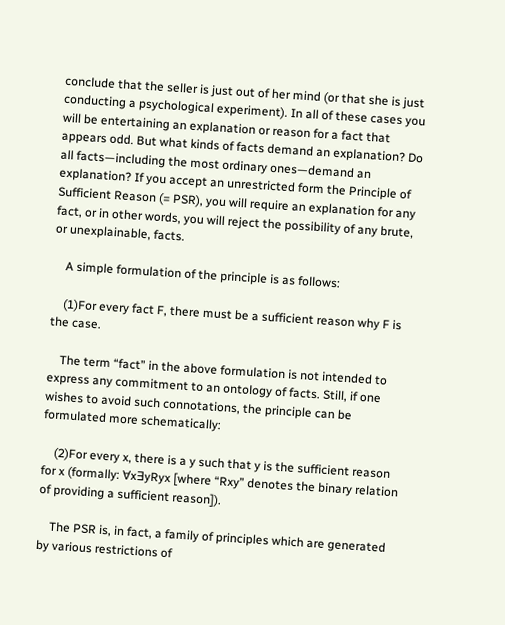conclude that the seller is just out of her mind (or that she is just conducting a psychological experiment). In all of these cases you will be entertaining an explanation or reason for a fact that appears odd. But what kinds of facts demand an explanation? Do all facts—including the most ordinary ones—demand an explanation? If you accept an unrestricted form the Principle of Sufficient Reason (= PSR), you will require an explanation for any fact, or in other words, you will reject the possibility of any brute, or unexplainable, facts.

    A simple formulation of the principle is as follows:

    (1)For every fact F, there must be a sufficient reason why F is the case.

    The term “fact” in the above formulation is not intended to express any commitment to an ontology of facts. Still, if one wishes to avoid such connotations, the principle can be formulated more schematically:

    (2)For every x, there is a y such that y is the sufficient reason for x (formally: ∀x∃yRyx [where “Rxy” denotes the binary relation of providing a sufficient reason]).

    The PSR is, in fact, a family of principles which are generated by various restrictions of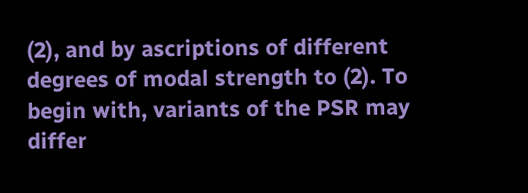(2), and by ascriptions of different degrees of modal strength to (2). To begin with, variants of the PSR may differ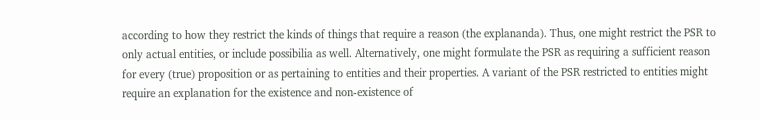according to how they restrict the kinds of things that require a reason (the explananda). Thus, one might restrict the PSR to only actual entities, or include possibilia as well. Alternatively, one might formulate the PSR as requiring a sufficient reason for every (true) proposition or as pertaining to entities and their properties. A variant of the PSR restricted to entities might require an explanation for the existence and non-existence of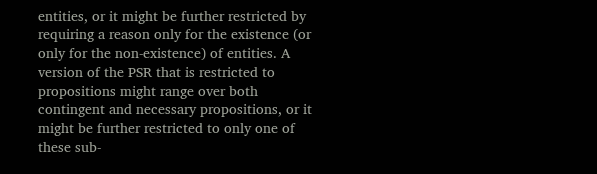entities, or it might be further restricted by requiring a reason only for the existence (or only for the non-existence) of entities. A version of the PSR that is restricted to propositions might range over both contingent and necessary propositions, or it might be further restricted to only one of these sub-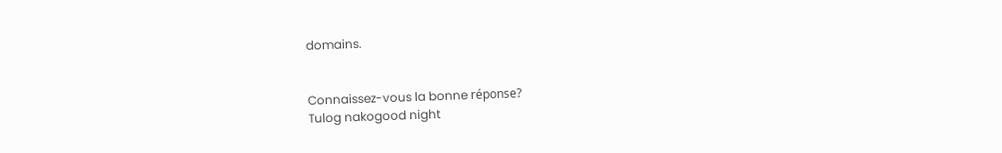domains.


Connaissez-vous la bonne réponse?
Tulog nakogood night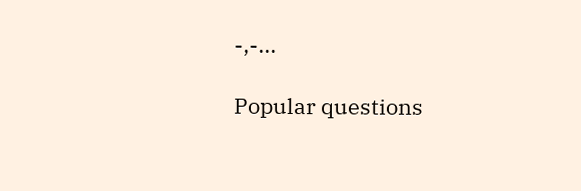-,-...

Popular questions